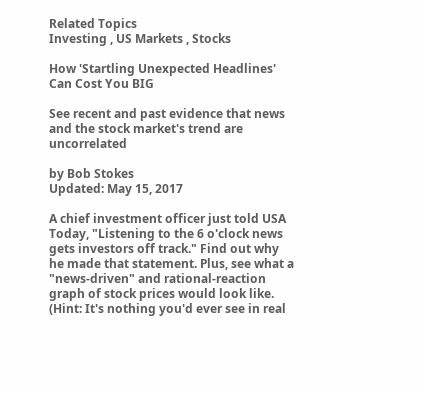Related Topics
Investing , US Markets , Stocks

How 'Startling Unexpected Headlines' Can Cost You BIG

See recent and past evidence that news and the stock market's trend are uncorrelated

by Bob Stokes
Updated: May 15, 2017

A chief investment officer just told USA Today, "Listening to the 6 o'clock news gets investors off track." Find out why he made that statement. Plus, see what a "news-driven" and rational-reaction graph of stock prices would look like. (Hint: It's nothing you'd ever see in real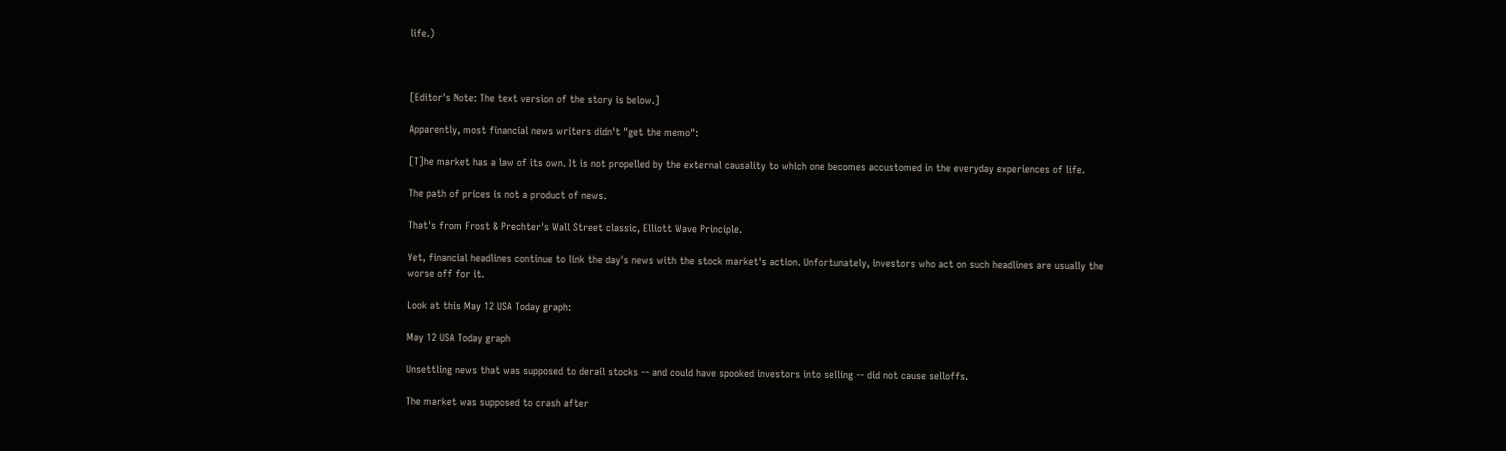life.)



[Editor's Note: The text version of the story is below.]

Apparently, most financial news writers didn't "get the memo":

[T]he market has a law of its own. It is not propelled by the external causality to which one becomes accustomed in the everyday experiences of life.

The path of prices is not a product of news.

That's from Frost & Prechter's Wall Street classic, Elliott Wave Principle.

Yet, financial headlines continue to link the day's news with the stock market's action. Unfortunately, investors who act on such headlines are usually the worse off for it.

Look at this May 12 USA Today graph:

May 12 USA Today graph

Unsettling news that was supposed to derail stocks -- and could have spooked investors into selling -- did not cause selloffs.

The market was supposed to crash after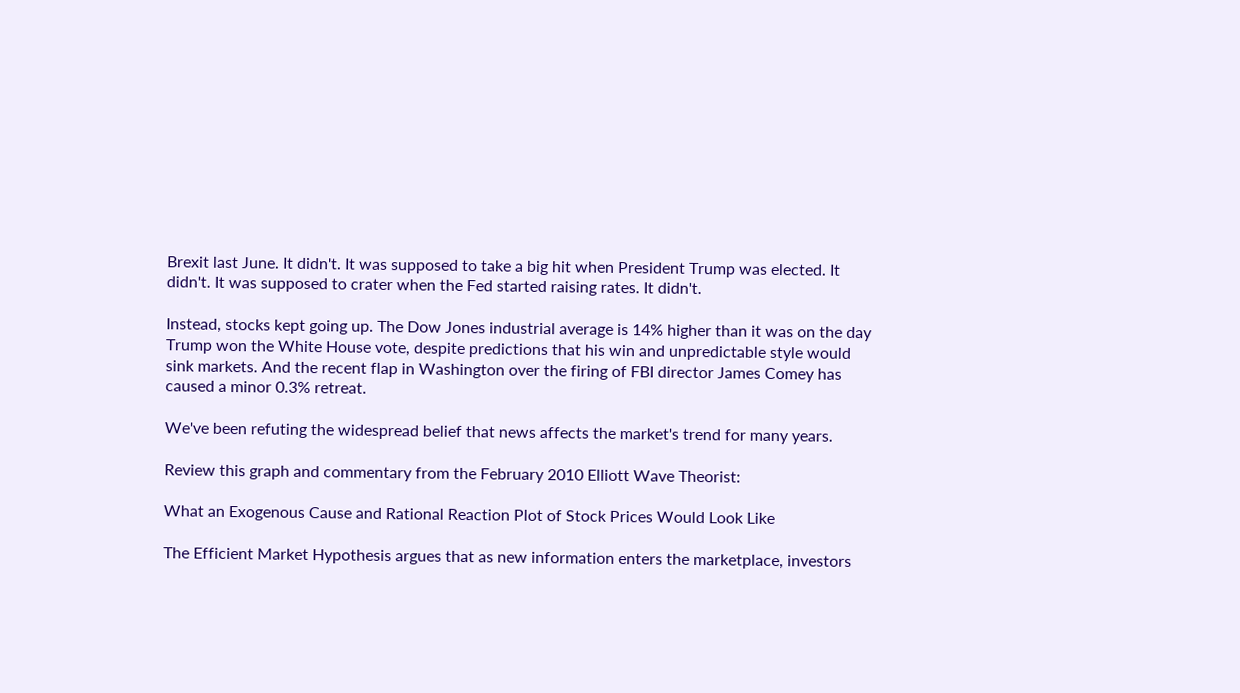Brexit last June. It didn't. It was supposed to take a big hit when President Trump was elected. It didn't. It was supposed to crater when the Fed started raising rates. It didn't.

Instead, stocks kept going up. The Dow Jones industrial average is 14% higher than it was on the day Trump won the White House vote, despite predictions that his win and unpredictable style would sink markets. And the recent flap in Washington over the firing of FBI director James Comey has caused a minor 0.3% retreat.

We've been refuting the widespread belief that news affects the market's trend for many years.

Review this graph and commentary from the February 2010 Elliott Wave Theorist:

What an Exogenous Cause and Rational Reaction Plot of Stock Prices Would Look Like

The Efficient Market Hypothesis argues that as new information enters the marketplace, investors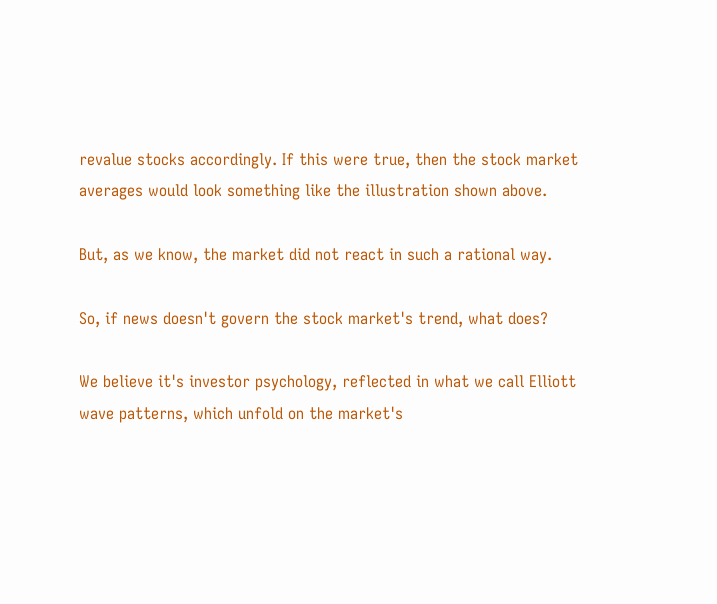revalue stocks accordingly. If this were true, then the stock market averages would look something like the illustration shown above.

But, as we know, the market did not react in such a rational way.

So, if news doesn't govern the stock market's trend, what does?

We believe it's investor psychology, reflected in what we call Elliott wave patterns, which unfold on the market's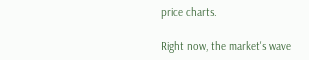price charts.

Right now, the market's wave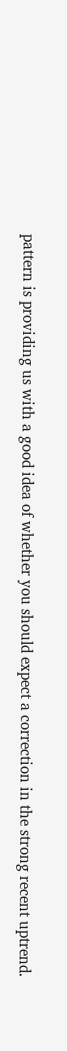pattern is providing us with a good idea of whether you should expect a correction in the strong recent uptrend.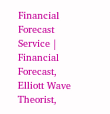Financial Forecast Service | Financial Forecast, Elliott Wave Theorist,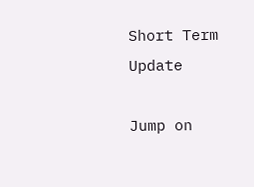Short Term Update

Jump on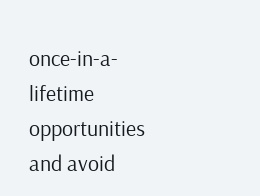once-in-a-lifetime opportunities and avoid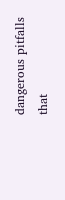dangerous pitfalls that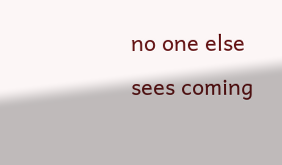no one else sees coming